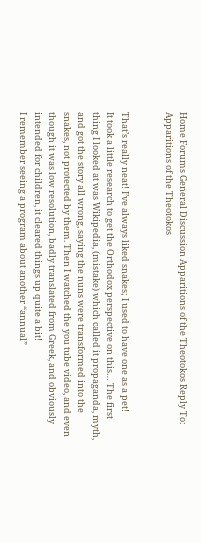Home Forums General Discussion Apparitions of the Theotokos Reply To: Apparitions of the Theotokos


That’s really neat! I’ve always liked snakes; I used to have one as a pet!
It took a little research to get the Orthodox perspective on this… The first thing I looked at was Wikipedia, (mistake) which called it propaganda, myth, and got the story all wrong, saying the nuns were transformed into the snakes, not protected by them. Then I watched the you tube video, and even though it was low resolution, badly translated from Greek, and obviously intended for children, it cleared things up quite a bit!
I remember seeing a program about another “annual”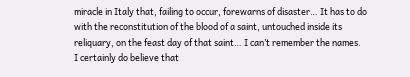miracle in Italy that, failing to occur, forewarns of disaster… It has to do with the reconstitution of the blood of a saint, untouched inside its reliquary, on the feast day of that saint… I can’t remember the names.
I certainly do believe that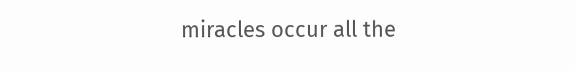miracles occur all the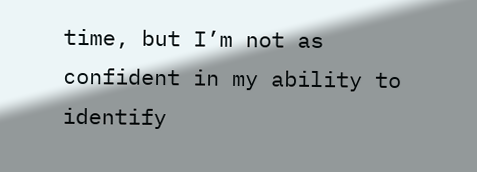time, but I’m not as confident in my ability to identify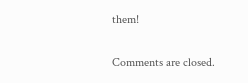them!

Comments are closed.